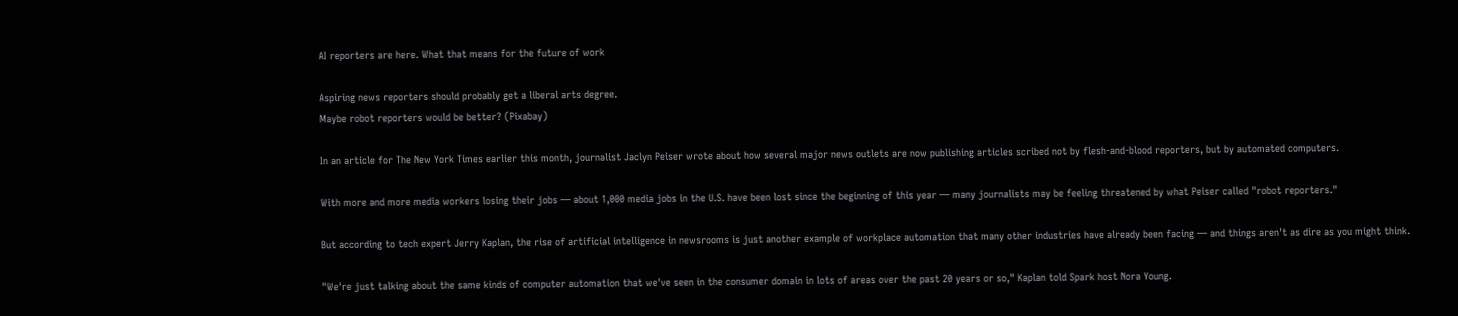AI reporters are here. What that means for the future of work

Aspiring news reporters should probably get a liberal arts degree.
Maybe robot reporters would be better? (Pixabay)

In an article for The New York Times earlier this month, journalist Jaclyn Peiser wrote about how several major news outlets are now publishing articles scribed not by flesh-and-blood reporters, but by automated computers.

With more and more media workers losing their jobs — about 1,000 media jobs in the U.S. have been lost since the beginning of this year — many journalists may be feeling threatened by what Peiser called "robot reporters."

But according to tech expert Jerry Kaplan, the rise of artificial intelligence in newsrooms is just another example of workplace automation that many other industries have already been facing — and things aren't as dire as you might think.

"We're just talking about the same kinds of computer automation that we've seen in the consumer domain in lots of areas over the past 20 years or so," Kaplan told Spark host Nora Young.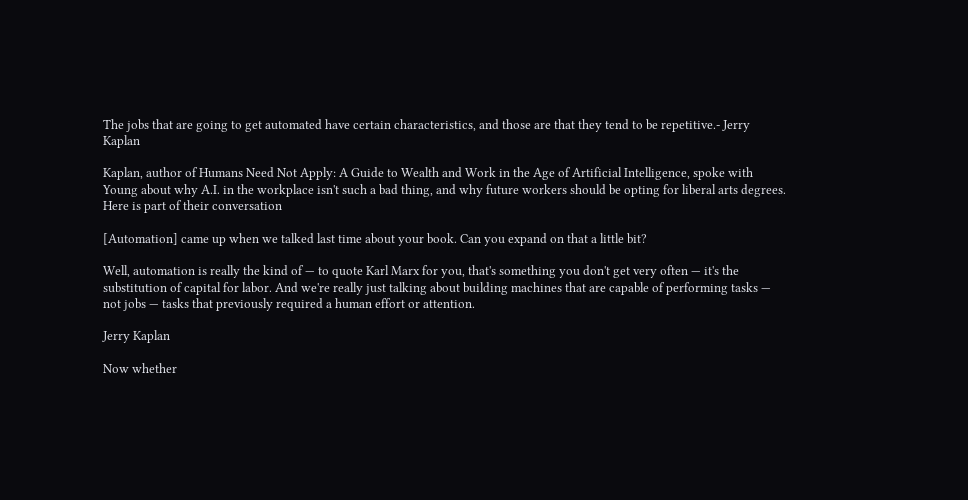The jobs that are going to get automated have certain characteristics, and those are that they tend to be repetitive.- Jerry Kaplan

Kaplan, author of Humans Need Not Apply: A Guide to Wealth and Work in the Age of Artificial Intelligence, spoke with Young about why A.I. in the workplace isn't such a bad thing, and why future workers should be opting for liberal arts degrees. Here is part of their conversation

[Automation] came up when we talked last time about your book. Can you expand on that a little bit?

Well, automation is really the kind of — to quote Karl Marx for you, that's something you don't get very often — it's the substitution of capital for labor. And we're really just talking about building machines that are capable of performing tasks — not jobs — tasks that previously required a human effort or attention.

Jerry Kaplan

Now whether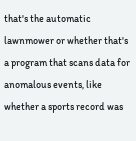that's the automatic lawnmower or whether that's a program that scans data for anomalous events, like whether a sports record was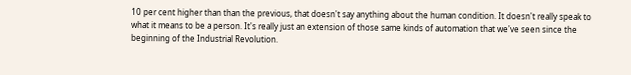10 per cent higher than than the previous, that doesn't say anything about the human condition. It doesn't really speak to what it means to be a person. It's really just an extension of those same kinds of automation that we've seen since the beginning of the Industrial Revolution.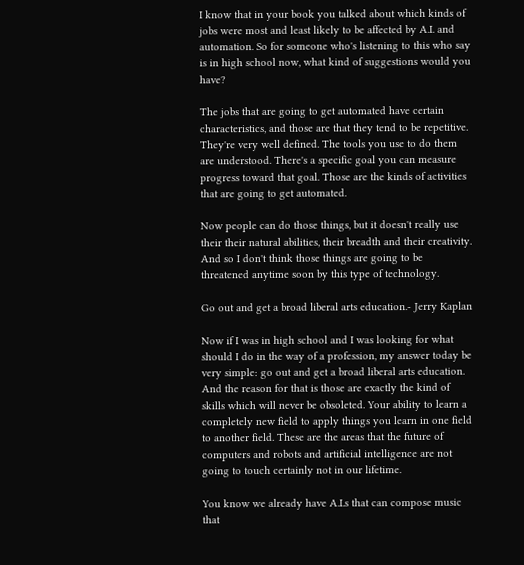I know that in your book you talked about which kinds of jobs were most and least likely to be affected by A.I. and automation. So for someone who's listening to this who say is in high school now, what kind of suggestions would you have?

The jobs that are going to get automated have certain characteristics, and those are that they tend to be repetitive. They're very well defined. The tools you use to do them are understood. There's a specific goal you can measure progress toward that goal. Those are the kinds of activities that are going to get automated.

Now people can do those things, but it doesn't really use their their natural abilities, their breadth and their creativity. And so I don't think those things are going to be threatened anytime soon by this type of technology.

Go out and get a broad liberal arts education.- Jerry Kaplan

Now if I was in high school and I was looking for what should I do in the way of a profession, my answer today be very simple: go out and get a broad liberal arts education. And the reason for that is those are exactly the kind of skills which will never be obsoleted. Your ability to learn a completely new field to apply things you learn in one field to another field. These are the areas that the future of computers and robots and artificial intelligence are not going to touch certainly not in our lifetime.

You know we already have A.I.s that can compose music that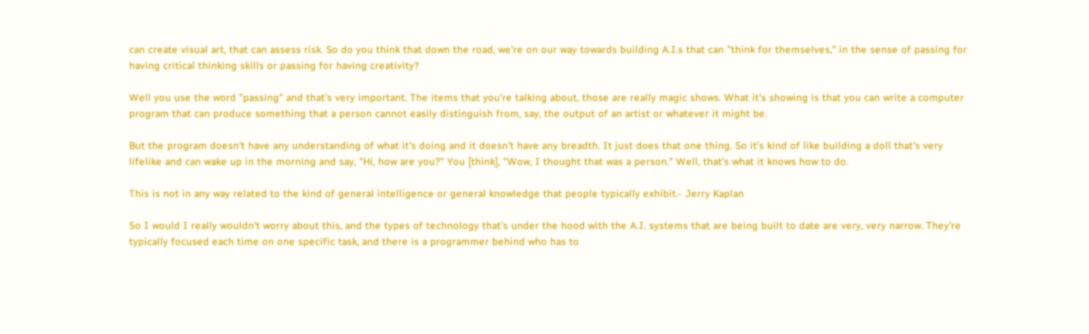can create visual art, that can assess risk. So do you think that down the road, we're on our way towards building A.I.s that can "think for themselves," in the sense of passing for having critical thinking skills or passing for having creativity?

Well you use the word "passing" and that's very important. The items that you're talking about, those are really magic shows. What it's showing is that you can write a computer program that can produce something that a person cannot easily distinguish from, say, the output of an artist or whatever it might be.

But the program doesn't have any understanding of what it's doing and it doesn't have any breadth. It just does that one thing. So it's kind of like building a doll that's very lifelike and can wake up in the morning and say, "Hi, how are you?" You [think], "Wow, I thought that was a person." Well, that's what it knows how to do.

This is not in any way related to the kind of general intelligence or general knowledge that people typically exhibit.- Jerry Kaplan

So I would I really wouldn't worry about this, and the types of technology that's under the hood with the A.I. systems that are being built to date are very, very narrow. They're typically focused each time on one specific task, and there is a programmer behind who has to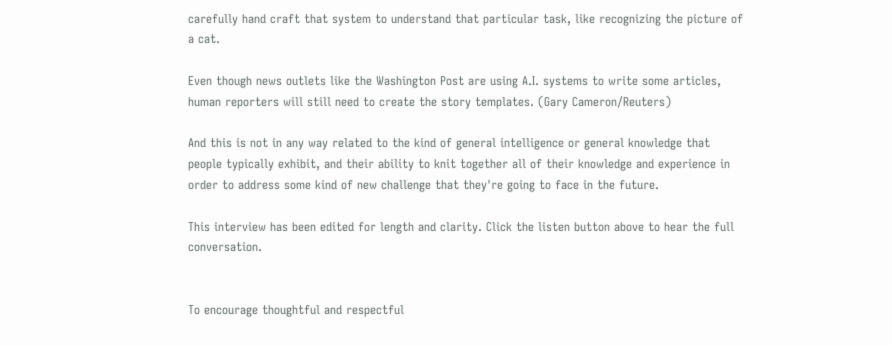carefully hand craft that system to understand that particular task, like recognizing the picture of a cat.

Even though news outlets like the Washington Post are using A.I. systems to write some articles, human reporters will still need to create the story templates. (Gary Cameron/Reuters)

And this is not in any way related to the kind of general intelligence or general knowledge that people typically exhibit, and their ability to knit together all of their knowledge and experience in order to address some kind of new challenge that they're going to face in the future.

This interview has been edited for length and clarity. Click the listen button above to hear the full conversation.


To encourage thoughtful and respectful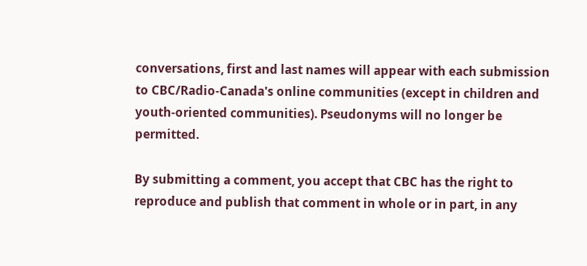conversations, first and last names will appear with each submission to CBC/Radio-Canada's online communities (except in children and youth-oriented communities). Pseudonyms will no longer be permitted.

By submitting a comment, you accept that CBC has the right to reproduce and publish that comment in whole or in part, in any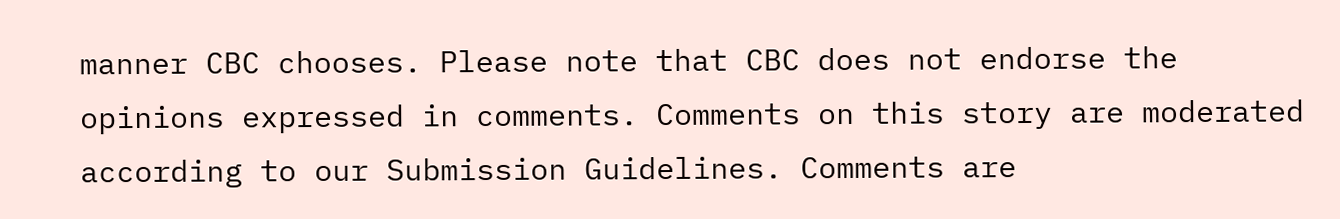manner CBC chooses. Please note that CBC does not endorse the opinions expressed in comments. Comments on this story are moderated according to our Submission Guidelines. Comments are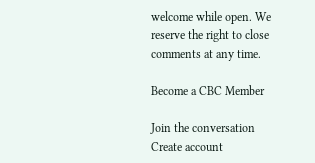welcome while open. We reserve the right to close comments at any time.

Become a CBC Member

Join the conversation  Create account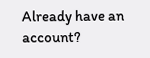Already have an account?